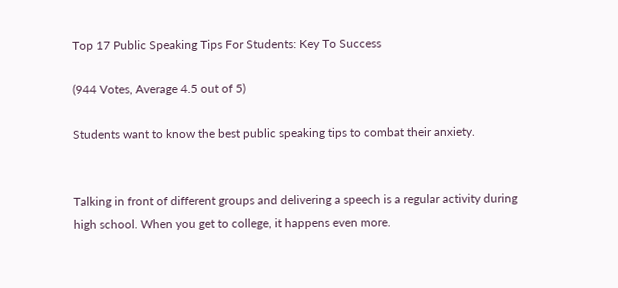Top 17 Public Speaking Tips For Students: Key To Success

(944 Votes, Average 4.5 out of 5)

Students want to know the best public speaking tips to combat their anxiety.


Talking in front of different groups and delivering a speech is a regular activity during high school. When you get to college, it happens even more.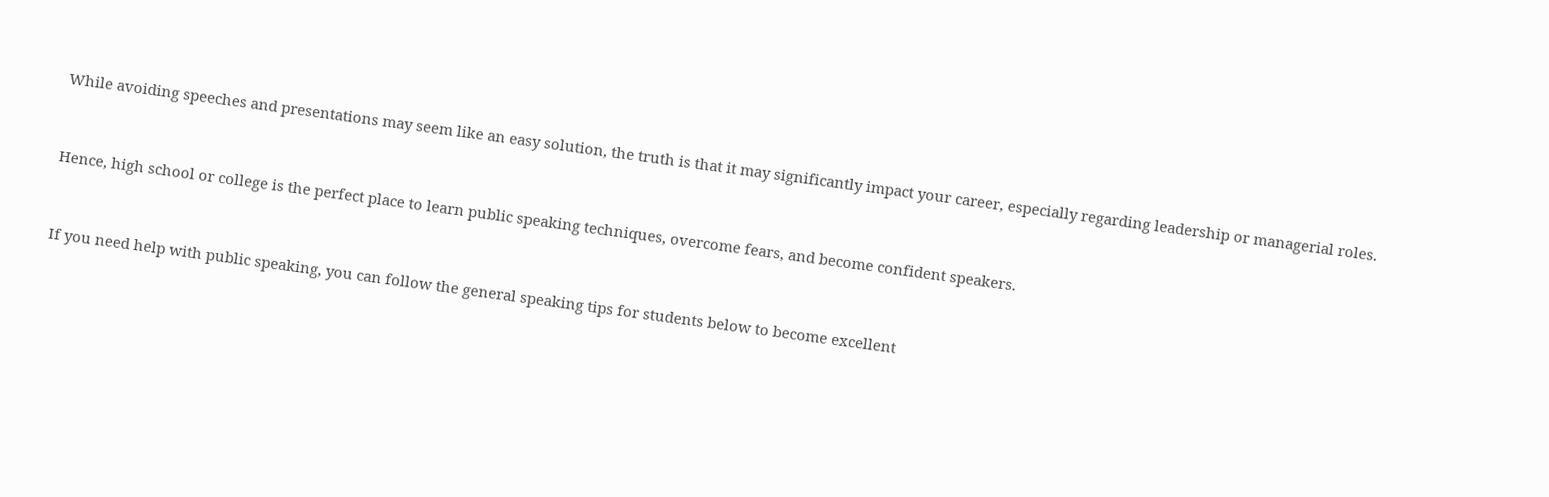While avoiding speeches and presentations may seem like an easy solution, the truth is that it may significantly impact your career, especially regarding leadership or managerial roles.


Hence, high school or college is the perfect place to learn public speaking techniques, overcome fears, and become confident speakers.


If you need help with public speaking, you can follow the general speaking tips for students below to become excellent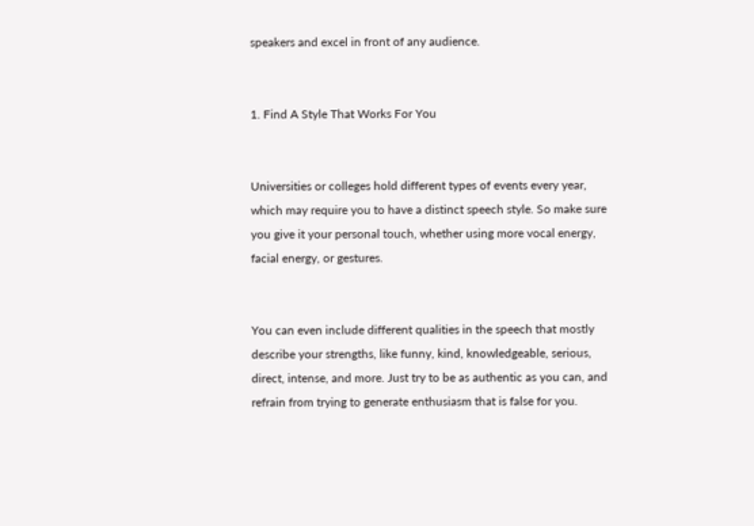speakers and excel in front of any audience.


1. Find A Style That Works For You


Universities or colleges hold different types of events every year, which may require you to have a distinct speech style. So make sure you give it your personal touch, whether using more vocal energy, facial energy, or gestures.


You can even include different qualities in the speech that mostly describe your strengths, like funny, kind, knowledgeable, serious, direct, intense, and more. Just try to be as authentic as you can, and refrain from trying to generate enthusiasm that is false for you.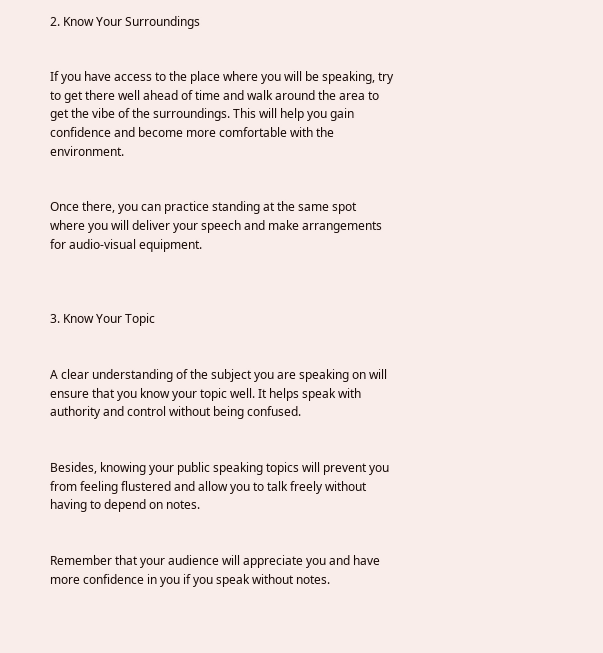2. Know Your Surroundings


If you have access to the place where you will be speaking, try to get there well ahead of time and walk around the area to get the vibe of the surroundings. This will help you gain confidence and become more comfortable with the environment.


Once there, you can practice standing at the same spot where you will deliver your speech and make arrangements for audio-visual equipment.



3. Know Your Topic


A clear understanding of the subject you are speaking on will ensure that you know your topic well. It helps speak with authority and control without being confused.


Besides, knowing your public speaking topics will prevent you from feeling flustered and allow you to talk freely without having to depend on notes.


Remember that your audience will appreciate you and have more confidence in you if you speak without notes.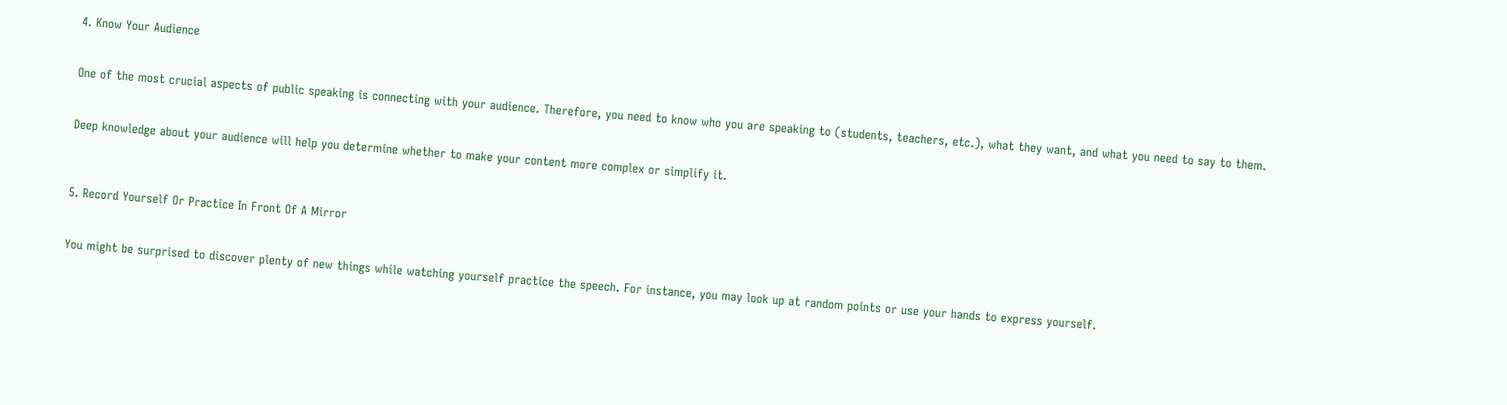4. Know Your Audience


One of the most crucial aspects of public speaking is connecting with your audience. Therefore, you need to know who you are speaking to (students, teachers, etc.), what they want, and what you need to say to them.


Deep knowledge about your audience will help you determine whether to make your content more complex or simplify it.



5. Record Yourself Or Practice In Front Of A Mirror


You might be surprised to discover plenty of new things while watching yourself practice the speech. For instance, you may look up at random points or use your hands to express yourself.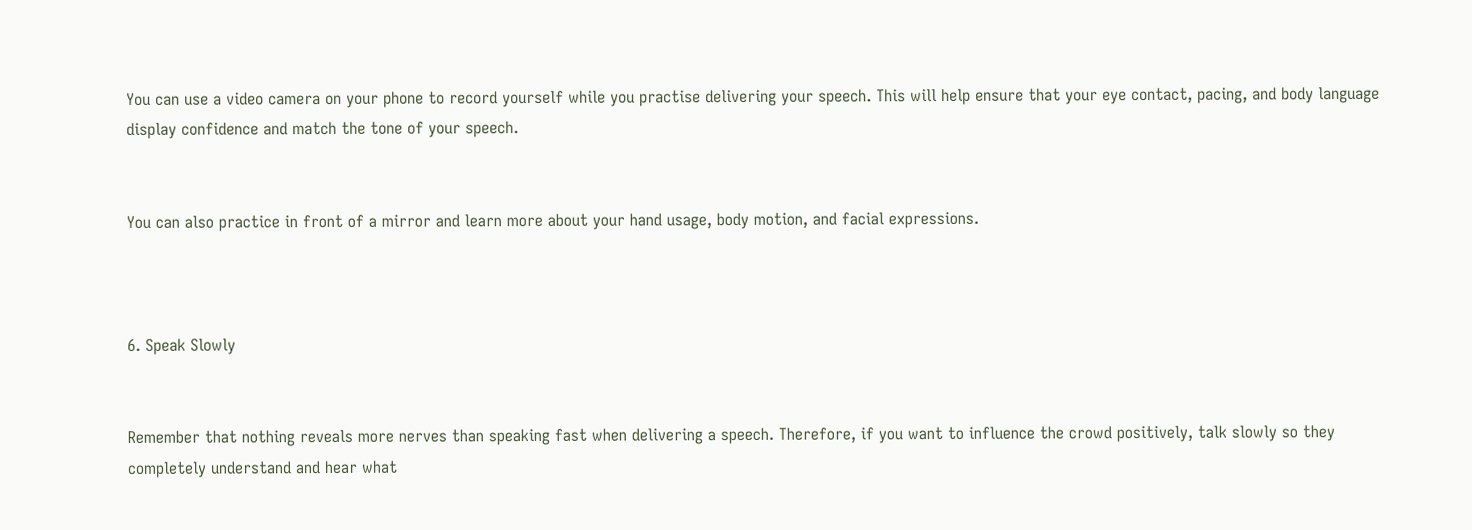You can use a video camera on your phone to record yourself while you practise delivering your speech. This will help ensure that your eye contact, pacing, and body language display confidence and match the tone of your speech.


You can also practice in front of a mirror and learn more about your hand usage, body motion, and facial expressions.



6. Speak Slowly


Remember that nothing reveals more nerves than speaking fast when delivering a speech. Therefore, if you want to influence the crowd positively, talk slowly so they completely understand and hear what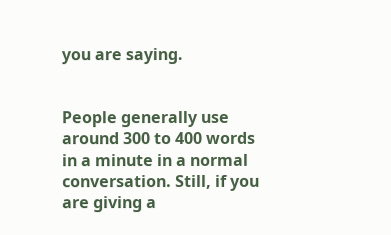you are saying.


People generally use around 300 to 400 words in a minute in a normal conversation. Still, if you are giving a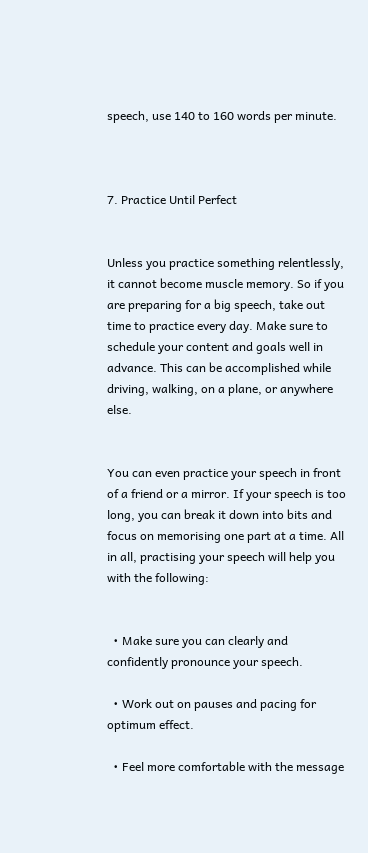speech, use 140 to 160 words per minute.



7. Practice Until Perfect


Unless you practice something relentlessly, it cannot become muscle memory. So if you are preparing for a big speech, take out time to practice every day. Make sure to schedule your content and goals well in advance. This can be accomplished while driving, walking, on a plane, or anywhere else.


You can even practice your speech in front of a friend or a mirror. If your speech is too long, you can break it down into bits and focus on memorising one part at a time. All in all, practising your speech will help you with the following:


  • Make sure you can clearly and confidently pronounce your speech.

  • Work out on pauses and pacing for optimum effect.

  • Feel more comfortable with the message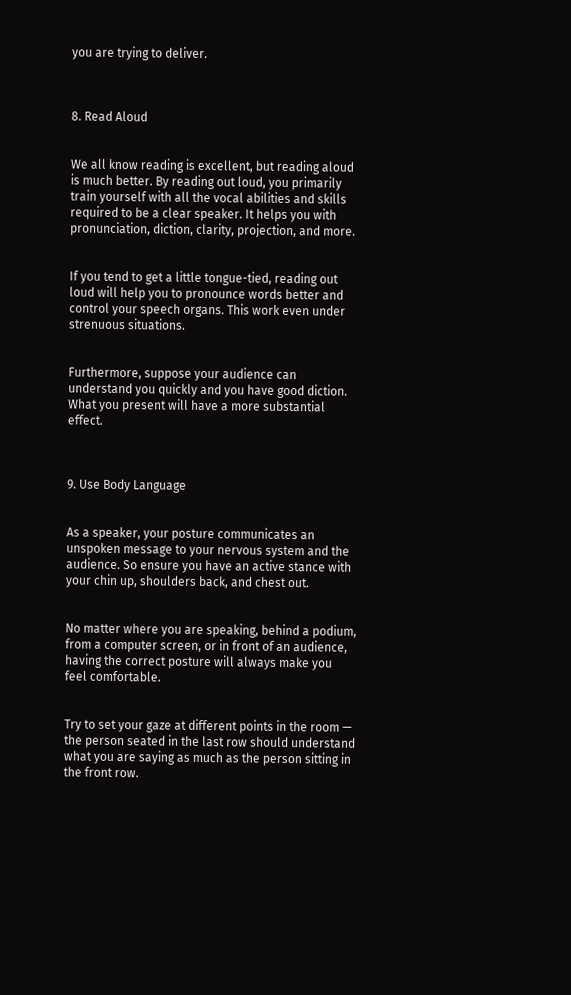you are trying to deliver.



8. Read Aloud


We all know reading is excellent, but reading aloud is much better. By reading out loud, you primarily train yourself with all the vocal abilities and skills required to be a clear speaker. It helps you with pronunciation, diction, clarity, projection, and more.


If you tend to get a little tongue-tied, reading out loud will help you to pronounce words better and control your speech organs. This work even under strenuous situations.


Furthermore, suppose your audience can understand you quickly and you have good diction. What you present will have a more substantial effect.



9. Use Body Language


As a speaker, your posture communicates an unspoken message to your nervous system and the audience. So ensure you have an active stance with your chin up, shoulders back, and chest out.


No matter where you are speaking, behind a podium, from a computer screen, or in front of an audience, having the correct posture will always make you feel comfortable.


Try to set your gaze at different points in the room — the person seated in the last row should understand what you are saying as much as the person sitting in the front row.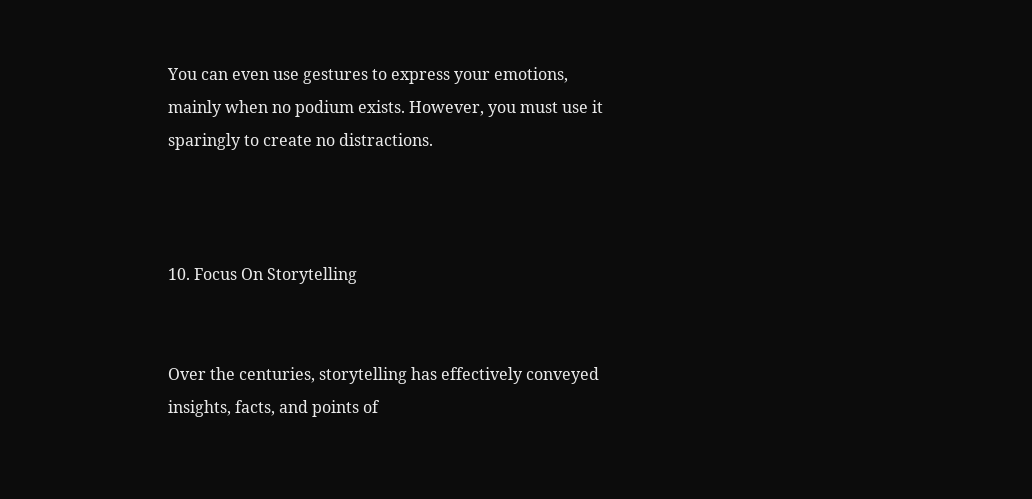You can even use gestures to express your emotions, mainly when no podium exists. However, you must use it sparingly to create no distractions.



10. Focus On Storytelling


Over the centuries, storytelling has effectively conveyed insights, facts, and points of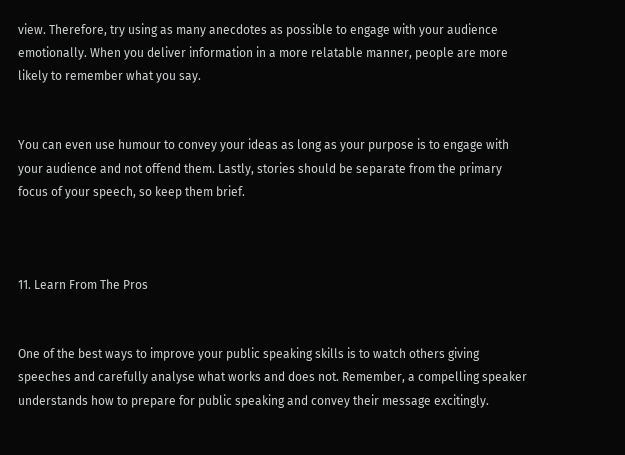view. Therefore, try using as many anecdotes as possible to engage with your audience emotionally. When you deliver information in a more relatable manner, people are more likely to remember what you say.


You can even use humour to convey your ideas as long as your purpose is to engage with your audience and not offend them. Lastly, stories should be separate from the primary focus of your speech, so keep them brief.



11. Learn From The Pros


One of the best ways to improve your public speaking skills is to watch others giving speeches and carefully analyse what works and does not. Remember, a compelling speaker understands how to prepare for public speaking and convey their message excitingly.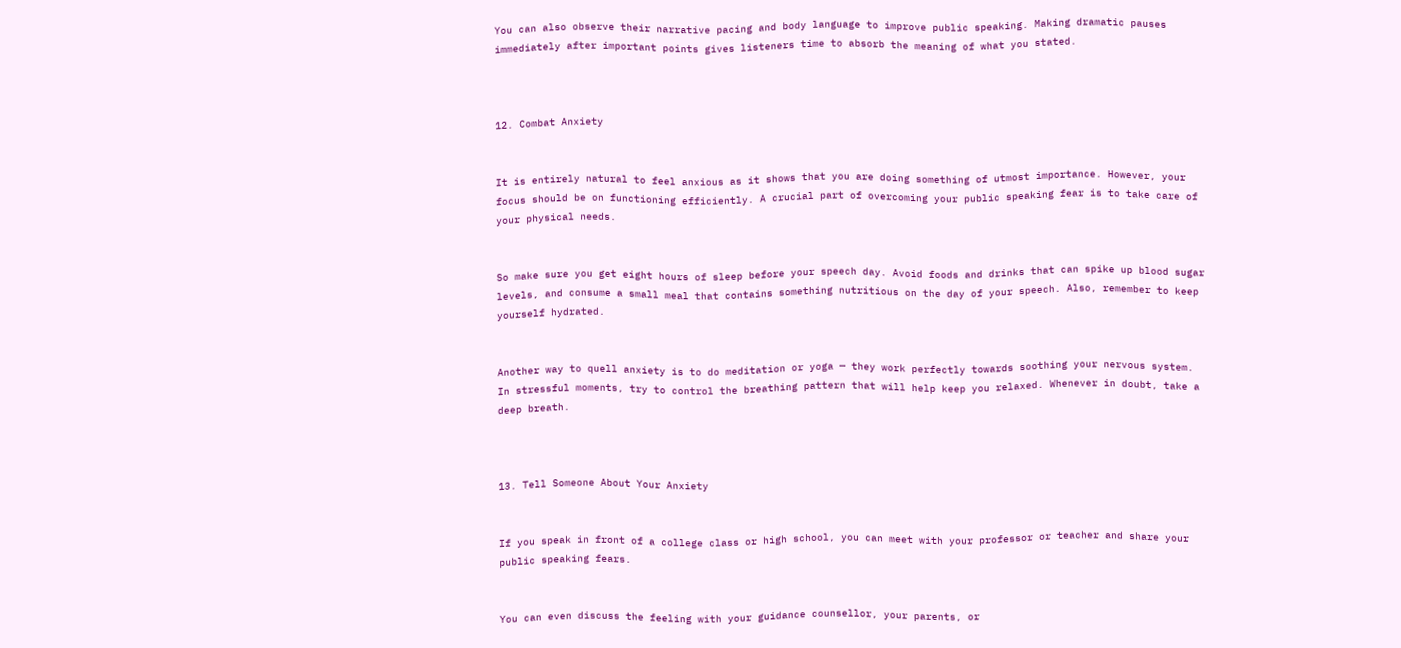You can also observe their narrative pacing and body language to improve public speaking. Making dramatic pauses immediately after important points gives listeners time to absorb the meaning of what you stated.



12. Combat Anxiety


It is entirely natural to feel anxious as it shows that you are doing something of utmost importance. However, your focus should be on functioning efficiently. A crucial part of overcoming your public speaking fear is to take care of your physical needs.


So make sure you get eight hours of sleep before your speech day. Avoid foods and drinks that can spike up blood sugar levels, and consume a small meal that contains something nutritious on the day of your speech. Also, remember to keep yourself hydrated.


Another way to quell anxiety is to do meditation or yoga — they work perfectly towards soothing your nervous system. In stressful moments, try to control the breathing pattern that will help keep you relaxed. Whenever in doubt, take a deep breath.



13. Tell Someone About Your Anxiety


If you speak in front of a college class or high school, you can meet with your professor or teacher and share your public speaking fears.


You can even discuss the feeling with your guidance counsellor, your parents, or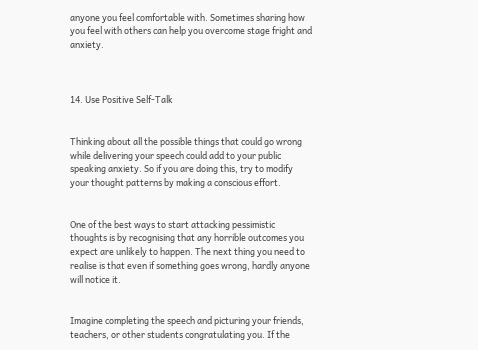anyone you feel comfortable with. Sometimes sharing how you feel with others can help you overcome stage fright and anxiety.



14. Use Positive Self-Talk


Thinking about all the possible things that could go wrong while delivering your speech could add to your public speaking anxiety. So if you are doing this, try to modify your thought patterns by making a conscious effort.


One of the best ways to start attacking pessimistic thoughts is by recognising that any horrible outcomes you expect are unlikely to happen. The next thing you need to realise is that even if something goes wrong, hardly anyone will notice it.


Imagine completing the speech and picturing your friends, teachers, or other students congratulating you. If the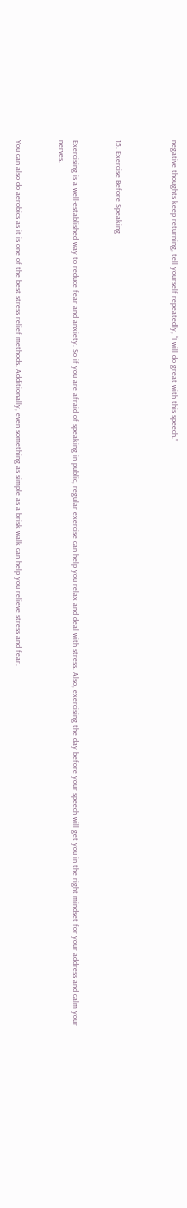negative thoughts keep returning, tell yourself repeatedly, “I will do great with this speech.”



15. Exercise Before Speaking


Exercising is a well-established way to reduce fear and anxiety. So if you are afraid of speaking in public, regular exercise can help you relax and deal with stress. Also, exercising the day before your speech will get you in the right mindset for your address and calm your nerves.


You can also do aerobics as it is one of the best stress relief methods. Additionally, even something as simple as a brisk walk can help you relieve stress and fear.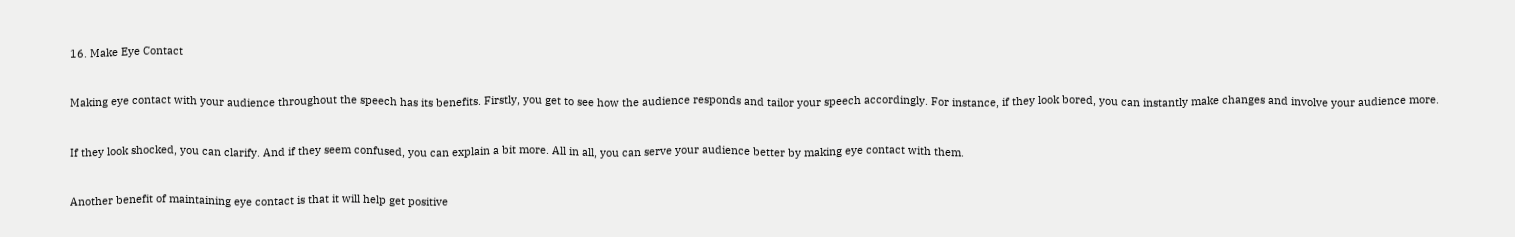16. Make Eye Contact


Making eye contact with your audience throughout the speech has its benefits. Firstly, you get to see how the audience responds and tailor your speech accordingly. For instance, if they look bored, you can instantly make changes and involve your audience more.


If they look shocked, you can clarify. And if they seem confused, you can explain a bit more. All in all, you can serve your audience better by making eye contact with them.


Another benefit of maintaining eye contact is that it will help get positive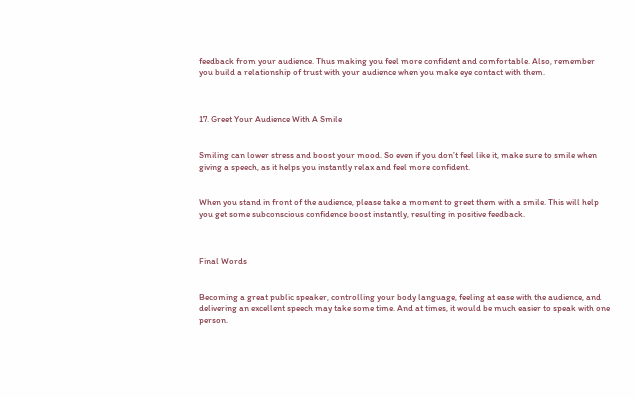feedback from your audience. Thus making you feel more confident and comfortable. Also, remember you build a relationship of trust with your audience when you make eye contact with them.



17. Greet Your Audience With A Smile


Smiling can lower stress and boost your mood. So even if you don’t feel like it, make sure to smile when giving a speech, as it helps you instantly relax and feel more confident.


When you stand in front of the audience, please take a moment to greet them with a smile. This will help you get some subconscious confidence boost instantly, resulting in positive feedback.



Final Words


Becoming a great public speaker, controlling your body language, feeling at ease with the audience, and delivering an excellent speech may take some time. And at times, it would be much easier to speak with one person.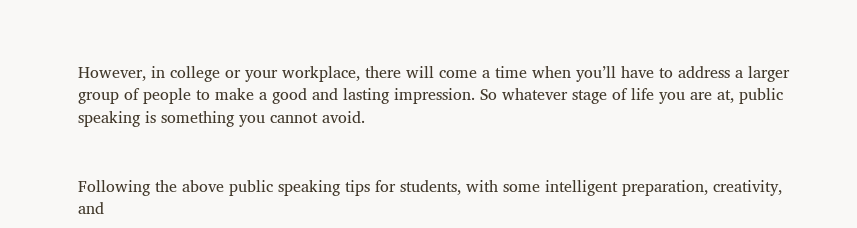However, in college or your workplace, there will come a time when you’ll have to address a larger group of people to make a good and lasting impression. So whatever stage of life you are at, public speaking is something you cannot avoid.


Following the above public speaking tips for students, with some intelligent preparation, creativity, and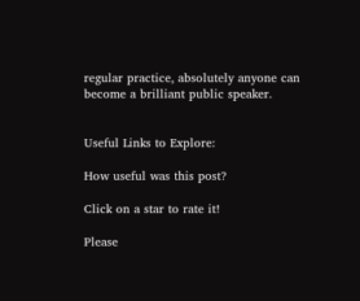regular practice, absolutely anyone can become a brilliant public speaker.


Useful Links to Explore:

How useful was this post?

Click on a star to rate it!

Please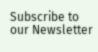Subscribe to our Newsletter